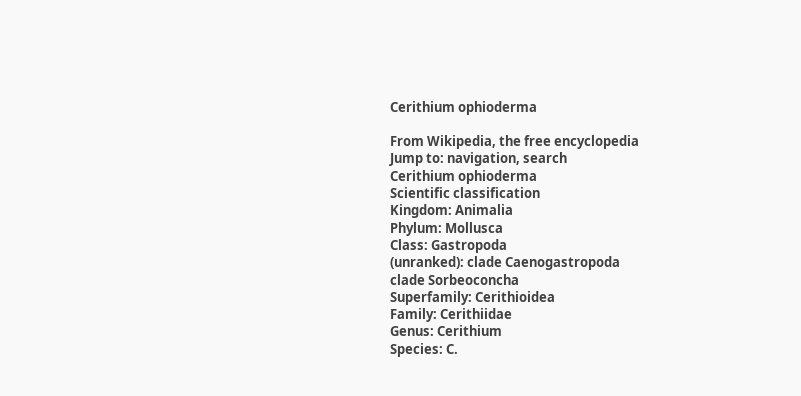Cerithium ophioderma

From Wikipedia, the free encyclopedia
Jump to: navigation, search
Cerithium ophioderma
Scientific classification
Kingdom: Animalia
Phylum: Mollusca
Class: Gastropoda
(unranked): clade Caenogastropoda
clade Sorbeoconcha
Superfamily: Cerithioidea
Family: Cerithiidae
Genus: Cerithium
Species: C.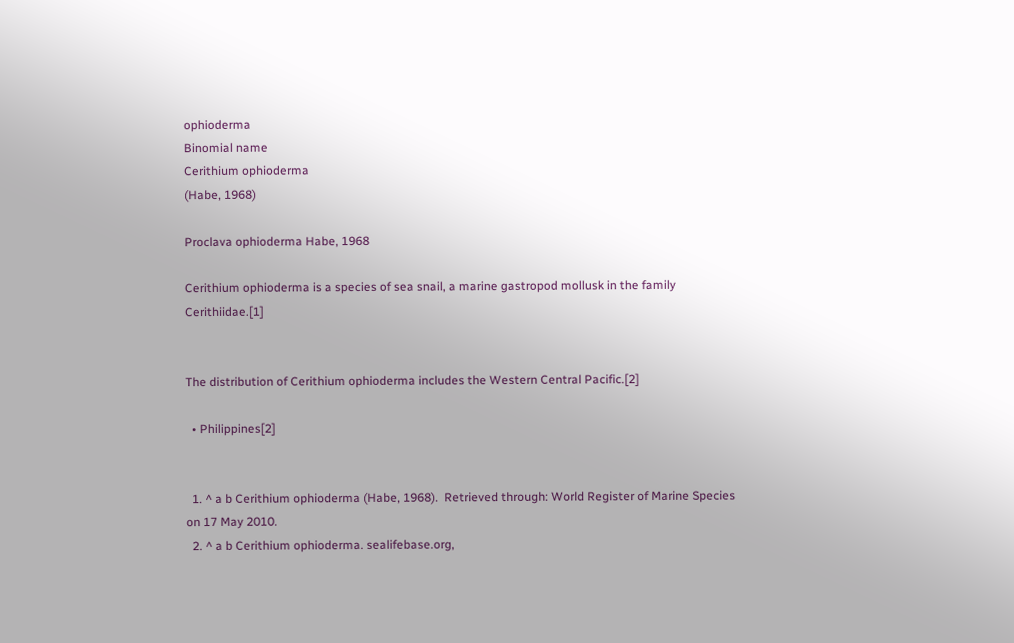ophioderma
Binomial name
Cerithium ophioderma
(Habe, 1968)

Proclava ophioderma Habe, 1968

Cerithium ophioderma is a species of sea snail, a marine gastropod mollusk in the family Cerithiidae.[1]


The distribution of Cerithium ophioderma includes the Western Central Pacific.[2]

  • Philippines[2]


  1. ^ a b Cerithium ophioderma (Habe, 1968).  Retrieved through: World Register of Marine Species on 17 May 2010.
  2. ^ a b Cerithium ophioderma. sealifebase.org,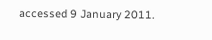accessed 9 January 2011.